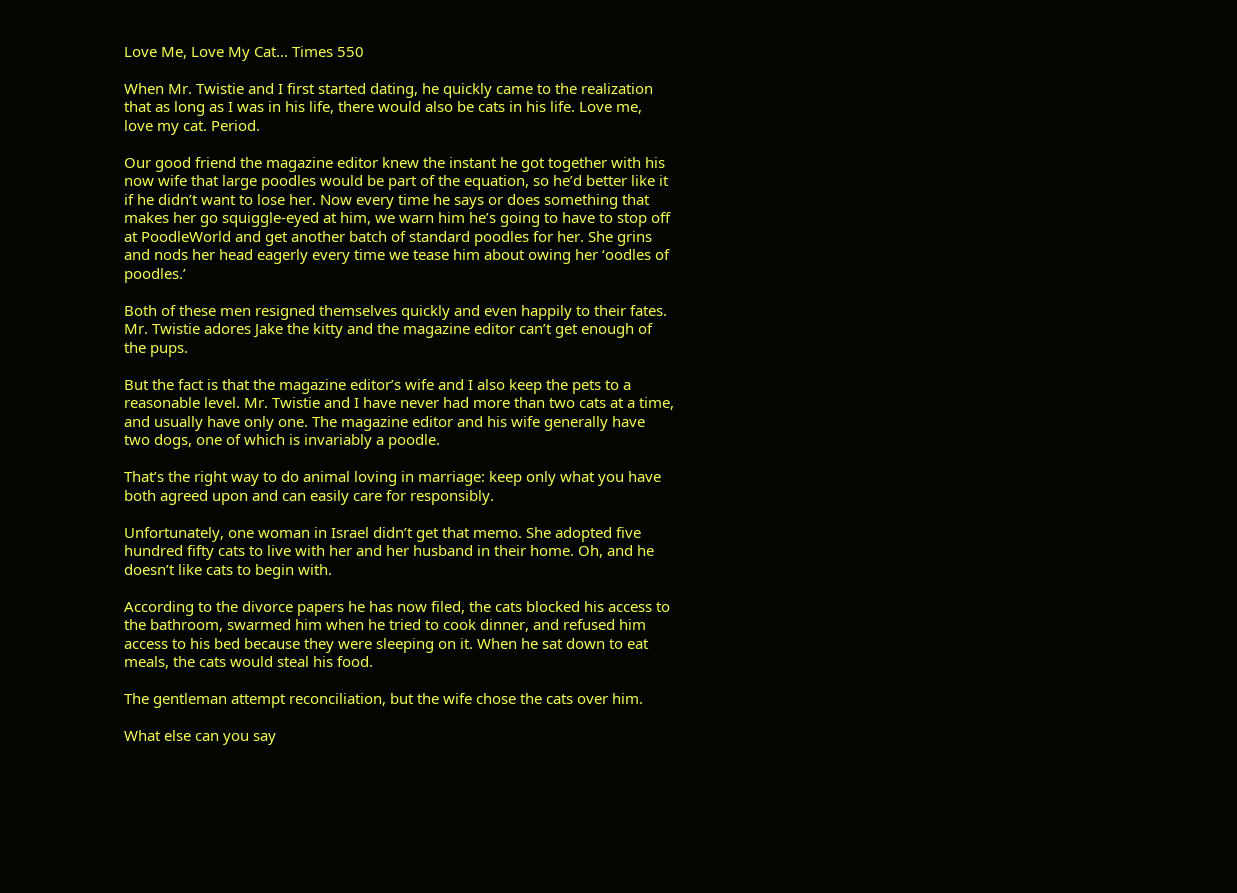Love Me, Love My Cat… Times 550

When Mr. Twistie and I first started dating, he quickly came to the realization that as long as I was in his life, there would also be cats in his life. Love me, love my cat. Period.

Our good friend the magazine editor knew the instant he got together with his now wife that large poodles would be part of the equation, so he’d better like it if he didn’t want to lose her. Now every time he says or does something that makes her go squiggle-eyed at him, we warn him he’s going to have to stop off at PoodleWorld and get another batch of standard poodles for her. She grins and nods her head eagerly every time we tease him about owing her ‘oodles of poodles.’

Both of these men resigned themselves quickly and even happily to their fates. Mr. Twistie adores Jake the kitty and the magazine editor can’t get enough of the pups.

But the fact is that the magazine editor’s wife and I also keep the pets to a reasonable level. Mr. Twistie and I have never had more than two cats at a time, and usually have only one. The magazine editor and his wife generally have two dogs, one of which is invariably a poodle.

That’s the right way to do animal loving in marriage: keep only what you have both agreed upon and can easily care for responsibly.

Unfortunately, one woman in Israel didn’t get that memo. She adopted five hundred fifty cats to live with her and her husband in their home. Oh, and he doesn’t like cats to begin with.

According to the divorce papers he has now filed, the cats blocked his access to the bathroom, swarmed him when he tried to cook dinner, and refused him access to his bed because they were sleeping on it. When he sat down to eat meals, the cats would steal his food.

The gentleman attempt reconciliation, but the wife chose the cats over him.

What else can you say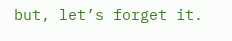but, let’s forget it.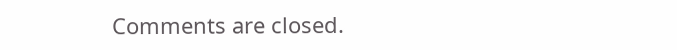Comments are closed.